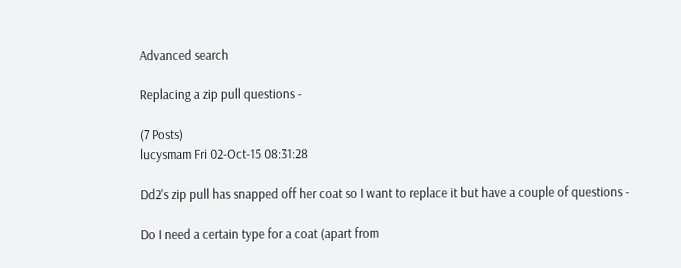Advanced search

Replacing a zip pull questions -

(7 Posts)
lucysmam Fri 02-Oct-15 08:31:28

Dd2's zip pull has snapped off her coat so I want to replace it but have a couple of questions -

Do I need a certain type for a coat (apart from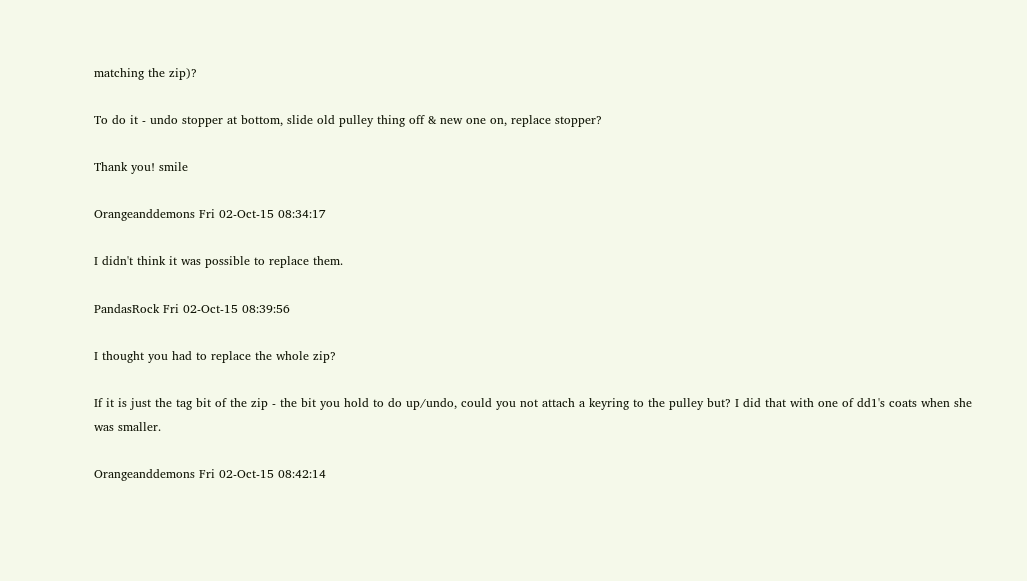matching the zip)?

To do it - undo stopper at bottom, slide old pulley thing off & new one on, replace stopper?

Thank you! smile

Orangeanddemons Fri 02-Oct-15 08:34:17

I didn't think it was possible to replace them.

PandasRock Fri 02-Oct-15 08:39:56

I thought you had to replace the whole zip?

If it is just the tag bit of the zip - the bit you hold to do up/undo, could you not attach a keyring to the pulley but? I did that with one of dd1's coats when she was smaller.

Orangeanddemons Fri 02-Oct-15 08:42:14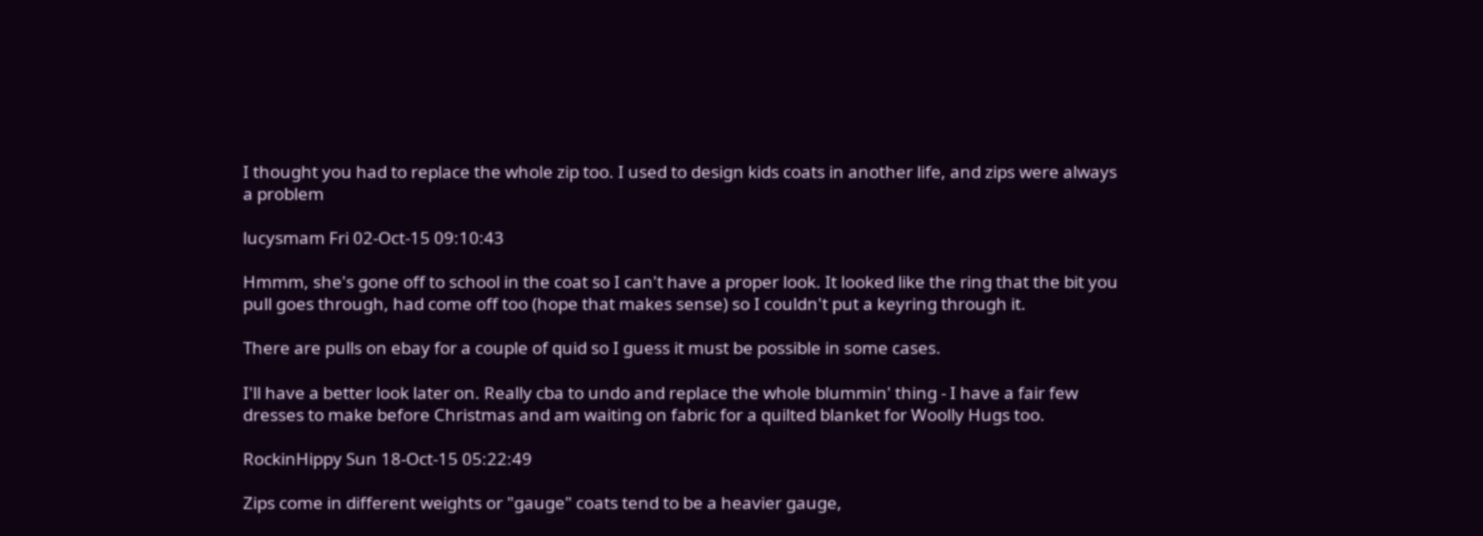I thought you had to replace the whole zip too. I used to design kids coats in another life, and zips were always a problem

lucysmam Fri 02-Oct-15 09:10:43

Hmmm, she's gone off to school in the coat so I can't have a proper look. It looked like the ring that the bit you pull goes through, had come off too (hope that makes sense) so I couldn't put a keyring through it.

There are pulls on ebay for a couple of quid so I guess it must be possible in some cases.

I'll have a better look later on. Really cba to undo and replace the whole blummin' thing - I have a fair few dresses to make before Christmas and am waiting on fabric for a quilted blanket for Woolly Hugs too.

RockinHippy Sun 18-Oct-15 05:22:49

Zips come in different weights or "gauge" coats tend to be a heavier gauge,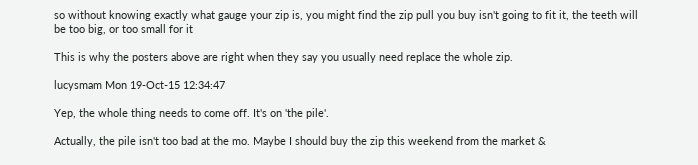so without knowing exactly what gauge your zip is, you might find the zip pull you buy isn't going to fit it, the teeth will be too big, or too small for it

This is why the posters above are right when they say you usually need replace the whole zip.

lucysmam Mon 19-Oct-15 12:34:47

Yep, the whole thing needs to come off. It's on 'the pile'.

Actually, the pile isn't too bad at the mo. Maybe I should buy the zip this weekend from the market &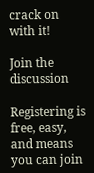crack on with it!

Join the discussion

Registering is free, easy, and means you can join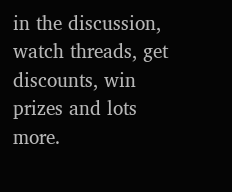in the discussion, watch threads, get discounts, win prizes and lots more.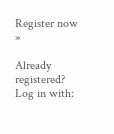Register now »

Already registered? Log in with: